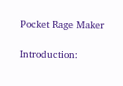Pocket Rage Maker

Introduction: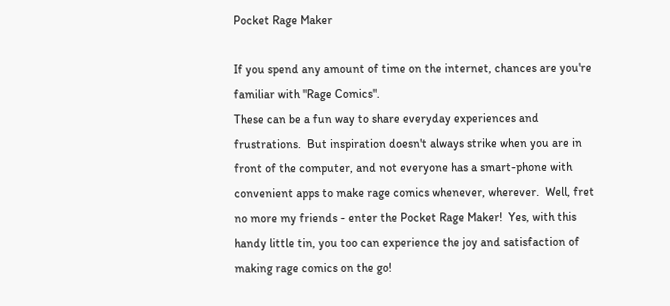Pocket Rage Maker

If you spend any amount of time on the internet, chances are you're familiar with "Rage Comics".
These can be a fun way to share everyday experiences and frustrations.  But inspiration doesn't always strike when you are in front of the computer, and not everyone has a smart-phone with convenient apps to make rage comics whenever, wherever.  Well, fret no more my friends - enter the Pocket Rage Maker!  Yes, with this handy little tin, you too can experience the joy and satisfaction of making rage comics on the go!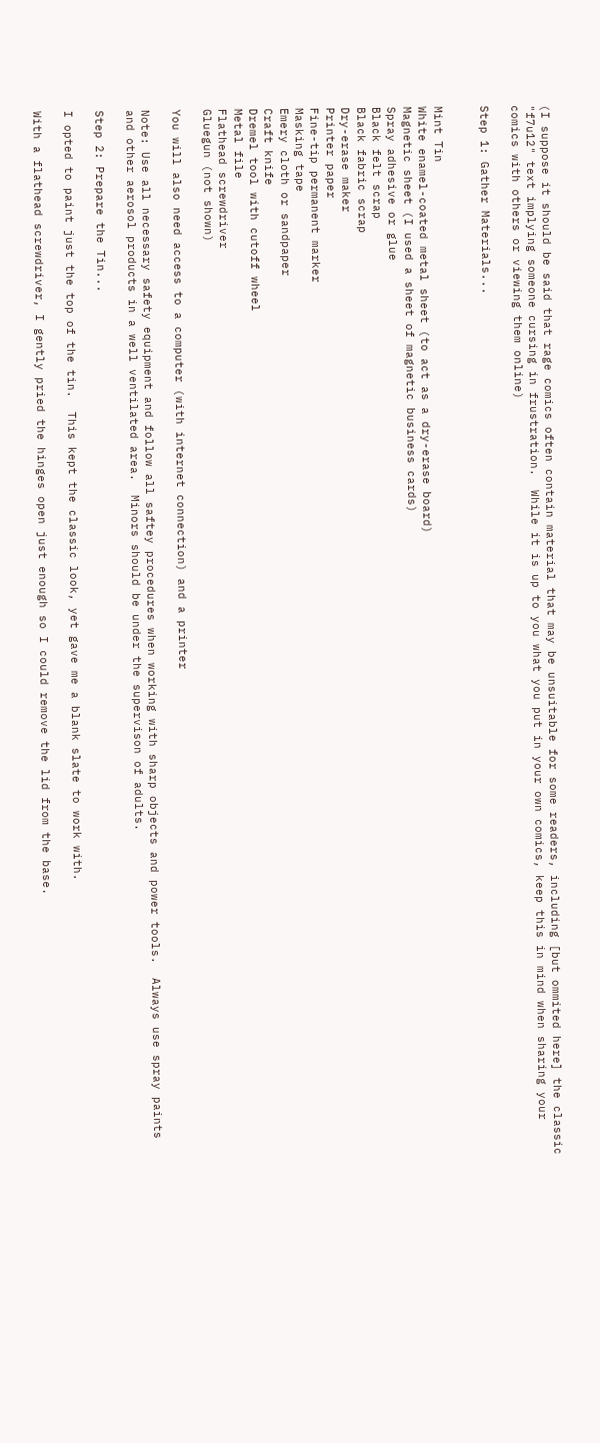(I suppose it should be said that rage comics often contain material that may be unsuitable for some readers, including [but ommited here] the classic "f7u12" text implying someone cursing in frustration.  While it is up to you what you put in your own comics, keep this in mind when sharing your comics with others or viewing them online)

Step 1: Gather Materials...


Mint Tin
White enamel-coated metal sheet (to act as a dry-erase board)
Magnetic sheet (I used a sheet of magnetic business cards)
Spray adhesive or glue
Black felt scrap
Black fabric scrap
Dry-erase maker
Printer paper
Fine-tip permanent marker
Masking tape
Emery cloth or sandpaper
Craft knife
Dremel tool with cutoff wheel
Metal file
Flathead screwdriver
Gluegun (not shown)

You will also need access to a computer (with internet connection) and a printer

Note: Use all necessary safety equipment and follow all saftey procedures when working with sharp objects and power tools.  Always use spray paints and other aerosol products in a well ventilated area.  Minors should be under the supervison of adults.

Step 2: Prepare the Tin...

I opted to paint just the top of the tin.  This kept the classic look, yet gave me a blank slate to work with.

With a flathead screwdriver, I gently pried the hinges open just enough so I could remove the lid from the base.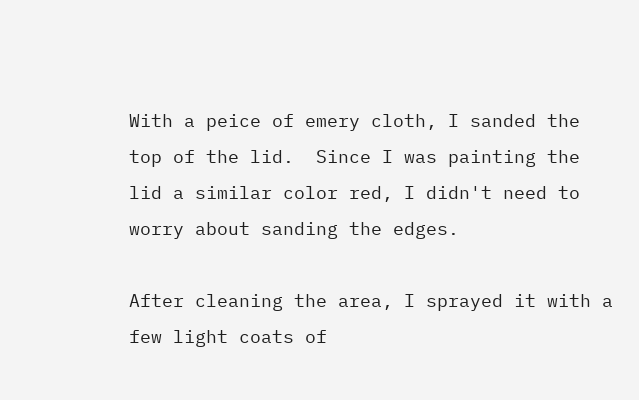With a peice of emery cloth, I sanded the top of the lid.  Since I was painting the lid a similar color red, I didn't need to worry about sanding the edges.

After cleaning the area, I sprayed it with a few light coats of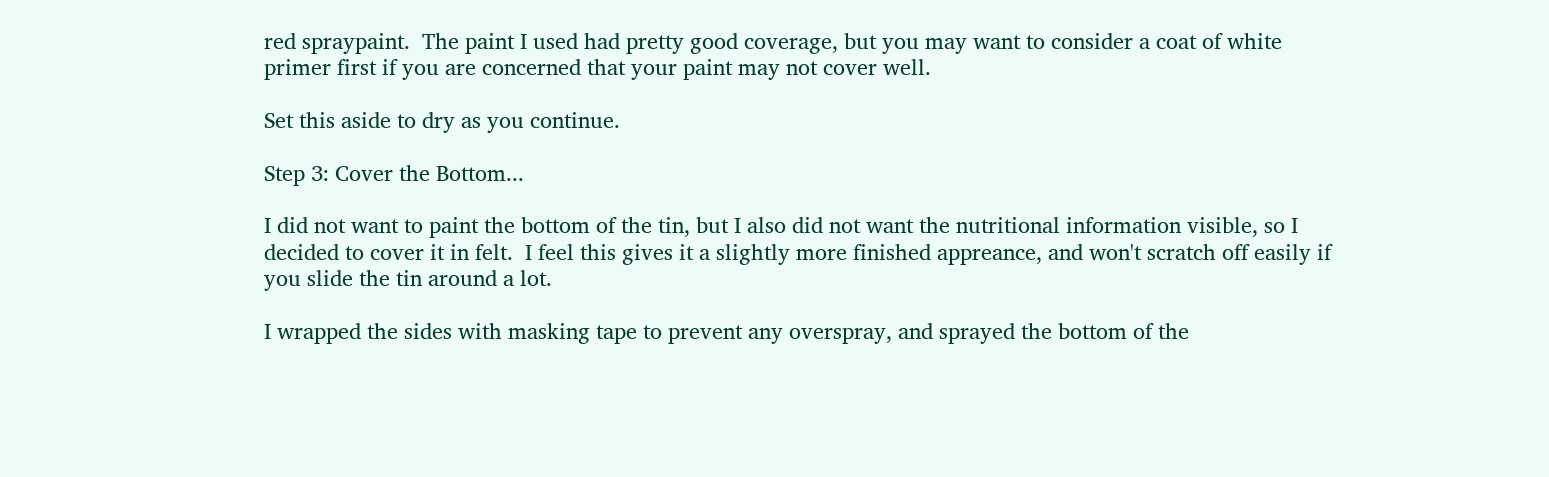red spraypaint.  The paint I used had pretty good coverage, but you may want to consider a coat of white primer first if you are concerned that your paint may not cover well.

Set this aside to dry as you continue.

Step 3: Cover the Bottom...

I did not want to paint the bottom of the tin, but I also did not want the nutritional information visible, so I decided to cover it in felt.  I feel this gives it a slightly more finished appreance, and won't scratch off easily if you slide the tin around a lot.

I wrapped the sides with masking tape to prevent any overspray, and sprayed the bottom of the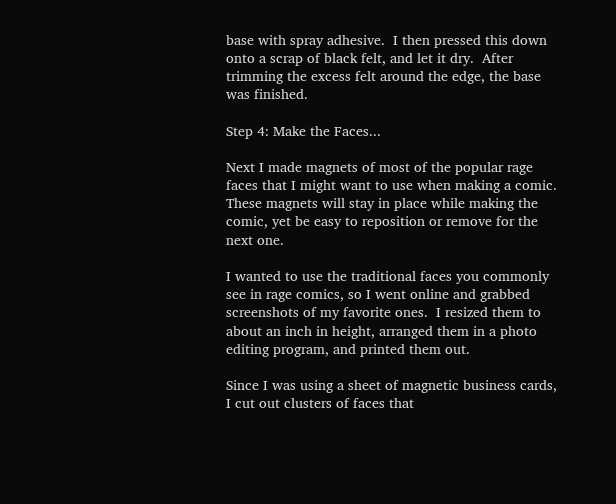base with spray adhesive.  I then pressed this down onto a scrap of black felt, and let it dry.  After trimming the excess felt around the edge, the base was finished.

Step 4: Make the Faces...

Next I made magnets of most of the popular rage faces that I might want to use when making a comic.  These magnets will stay in place while making the comic, yet be easy to reposition or remove for the next one.

I wanted to use the traditional faces you commonly see in rage comics, so I went online and grabbed screenshots of my favorite ones.  I resized them to about an inch in height, arranged them in a photo editing program, and printed them out.

Since I was using a sheet of magnetic business cards, I cut out clusters of faces that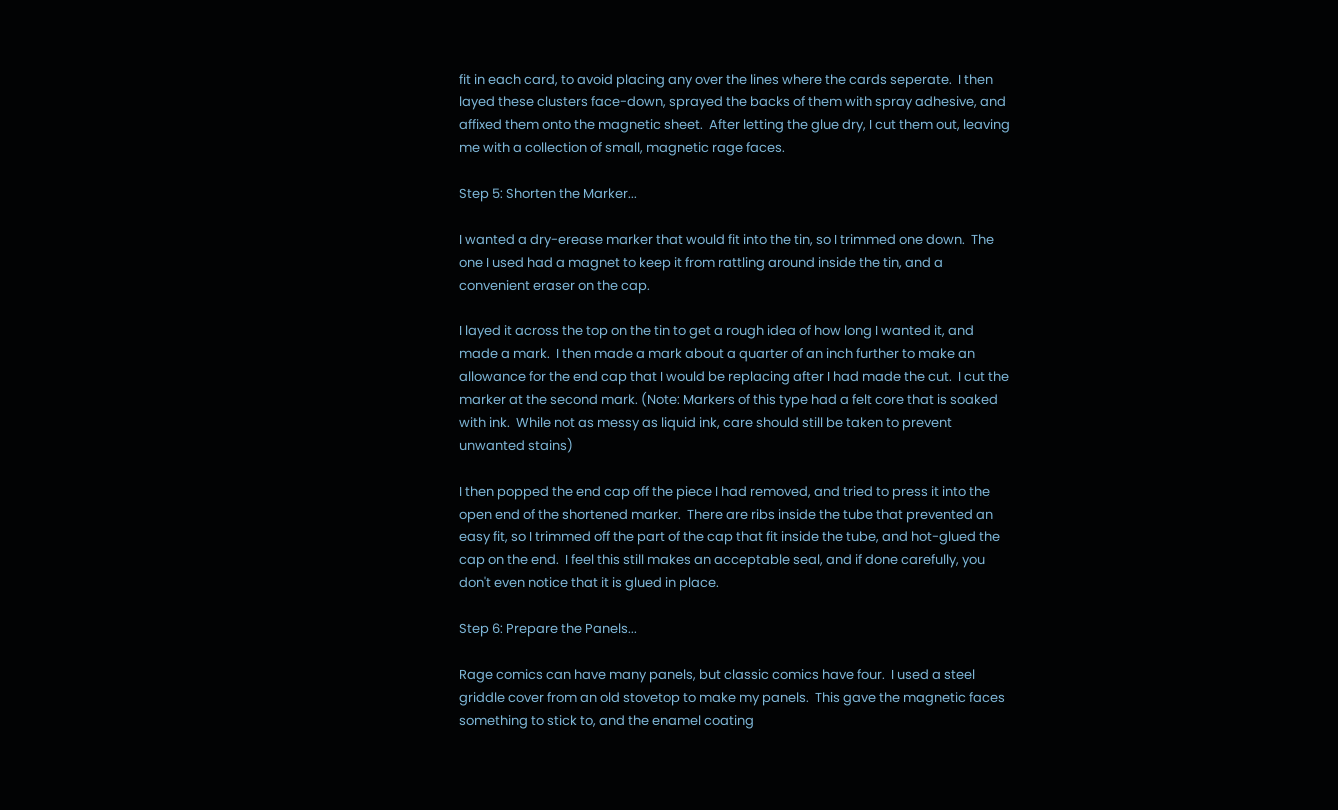fit in each card, to avoid placing any over the lines where the cards seperate.  I then layed these clusters face-down, sprayed the backs of them with spray adhesive, and affixed them onto the magnetic sheet.  After letting the glue dry, I cut them out, leaving me with a collection of small, magnetic rage faces.

Step 5: Shorten the Marker...

I wanted a dry-erease marker that would fit into the tin, so I trimmed one down.  The one I used had a magnet to keep it from rattling around inside the tin, and a convenient eraser on the cap.

I layed it across the top on the tin to get a rough idea of how long I wanted it, and made a mark.  I then made a mark about a quarter of an inch further to make an allowance for the end cap that I would be replacing after I had made the cut.  I cut the marker at the second mark. (Note: Markers of this type had a felt core that is soaked with ink.  While not as messy as liquid ink, care should still be taken to prevent unwanted stains)

I then popped the end cap off the piece I had removed, and tried to press it into the open end of the shortened marker.  There are ribs inside the tube that prevented an easy fit, so I trimmed off the part of the cap that fit inside the tube, and hot-glued the cap on the end.  I feel this still makes an acceptable seal, and if done carefully, you don't even notice that it is glued in place.

Step 6: Prepare the Panels...

Rage comics can have many panels, but classic comics have four.  I used a steel griddle cover from an old stovetop to make my panels.  This gave the magnetic faces something to stick to, and the enamel coating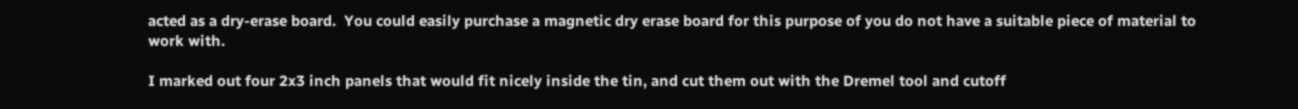acted as a dry-erase board.  You could easily purchase a magnetic dry erase board for this purpose of you do not have a suitable piece of material to work with.

I marked out four 2x3 inch panels that would fit nicely inside the tin, and cut them out with the Dremel tool and cutoff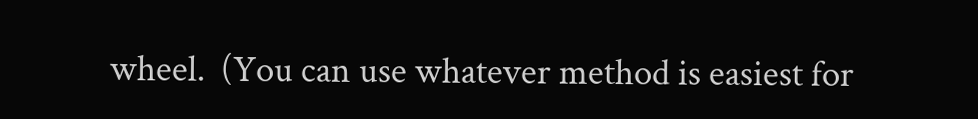wheel.  (You can use whatever method is easiest for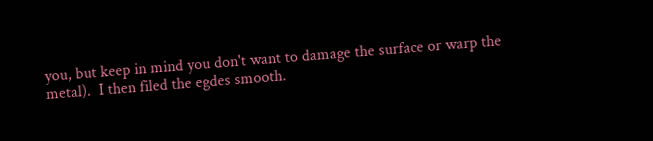you, but keep in mind you don't want to damage the surface or warp the metal).  I then filed the egdes smooth.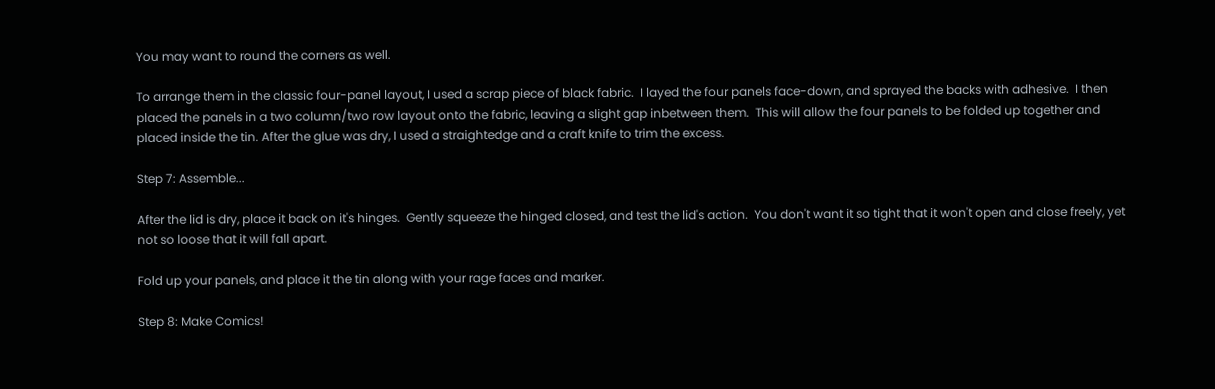You may want to round the corners as well.

To arrange them in the classic four-panel layout, I used a scrap piece of black fabric.  I layed the four panels face-down, and sprayed the backs with adhesive.  I then placed the panels in a two column/two row layout onto the fabric, leaving a slight gap inbetween them.  This will allow the four panels to be folded up together and placed inside the tin. After the glue was dry, I used a straightedge and a craft knife to trim the excess.

Step 7: Assemble...

After the lid is dry, place it back on it's hinges.  Gently squeeze the hinged closed, and test the lid's action.  You don't want it so tight that it won't open and close freely, yet not so loose that it will fall apart.

Fold up your panels, and place it the tin along with your rage faces and marker.

Step 8: Make Comics!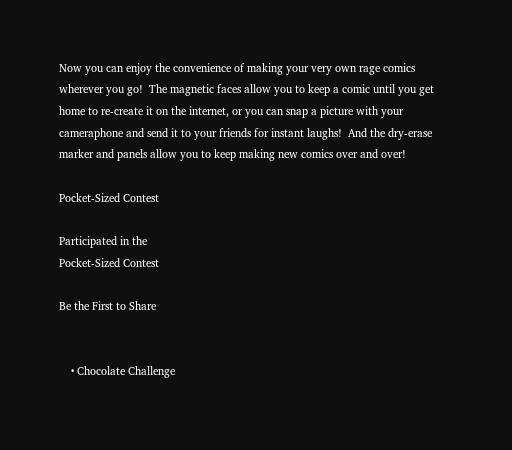Now you can enjoy the convenience of making your very own rage comics wherever you go!  The magnetic faces allow you to keep a comic until you get home to re-create it on the internet, or you can snap a picture with your cameraphone and send it to your friends for instant laughs!  And the dry-erase marker and panels allow you to keep making new comics over and over!

Pocket-Sized Contest

Participated in the
Pocket-Sized Contest

Be the First to Share


    • Chocolate Challenge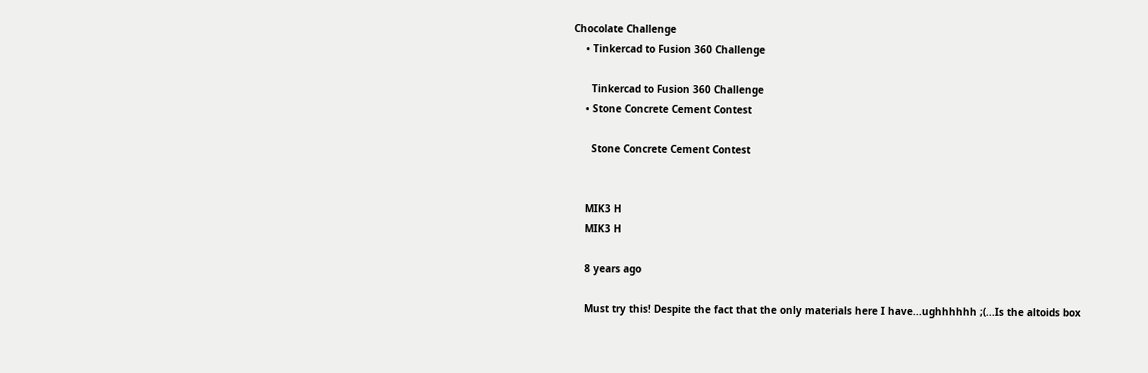Chocolate Challenge
    • Tinkercad to Fusion 360 Challenge

      Tinkercad to Fusion 360 Challenge
    • Stone Concrete Cement Contest

      Stone Concrete Cement Contest


    MIK3 H
    MIK3 H

    8 years ago

    Must try this! Despite the fact that the only materials here I have...ughhhhhh ;(...Is the altoids box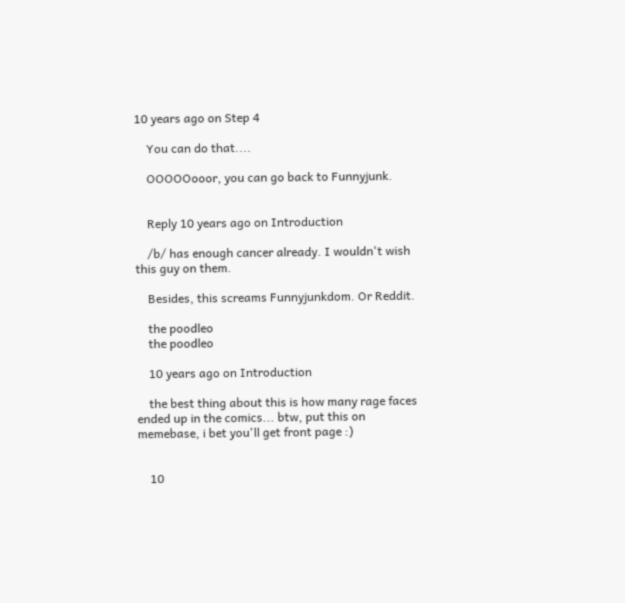10 years ago on Step 4

    You can do that....

    OOOOOooor, you can go back to Funnyjunk.


    Reply 10 years ago on Introduction

    /b/ has enough cancer already. I wouldn't wish this guy on them.

    Besides, this screams Funnyjunkdom. Or Reddit.

    the poodleo
    the poodleo

    10 years ago on Introduction

    the best thing about this is how many rage faces ended up in the comics... btw, put this on memebase, i bet you'll get front page :)


    10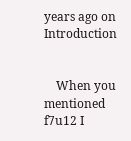years ago on Introduction


    When you mentioned f7u12 I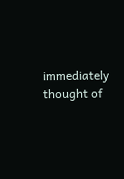immediately thought of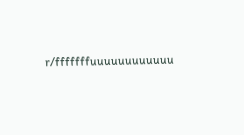r/fffffffuuuuuuuuuuuu